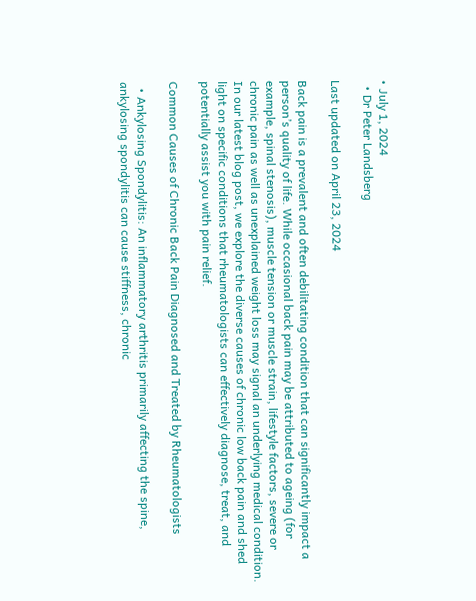• July 1, 2024
  • Dr Peter Landsberg

Last updated on April 23, 2024

Back pain is a prevalent and often debilitating condition that can significantly impact a person’s quality of life. While occasional back pain may be attributed to ageing (for example, spinal stenosis), muscle tension or muscle strain, lifestyle factors, severe or chronic pain as well as unexplained weight loss may signal an underlying medical condition.
In our latest blog post, we explore the diverse causes of chronic low back pain and shed light on specific conditions that rheumatologists can effectively diagnose, treat, and potentially assist you with pain relief.

Common Causes of Chronic Back Pain Diagnosed and Treated by Rheumatologists

  • Ankylosing Spondylitis: An inflammatory arthritis primarily affecting the spine, ankylosing spondylitis can cause stiffness, chronic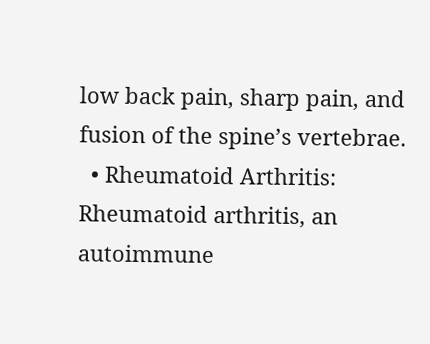low back pain, sharp pain, and fusion of the spine’s vertebrae.
  • Rheumatoid Arthritis: Rheumatoid arthritis, an autoimmune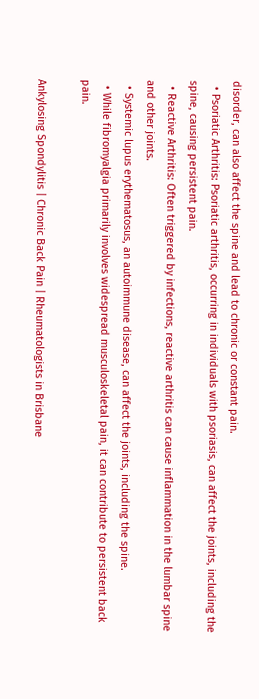disorder, can also affect the spine and lead to chronic or constant pain.
  • Psoriatic Arthritis: Psoriatic arthritis, occurring in individuals with psoriasis, can affect the joints, including the spine, causing persistent pain.
  • Reactive Arthritis: Often triggered by infections, reactive arthritis can cause inflammation in the lumbar spine and other joints.
  • Systemic lupus erythematosus, an autoimmune disease, can affect the joints, including the spine.
  • While fibromyalgia primarily involves widespread musculoskeletal pain, it can contribute to persistent back pain.

Ankylosing Spondylitis | Chronic Back Pain | Rheumatologists in Brisbane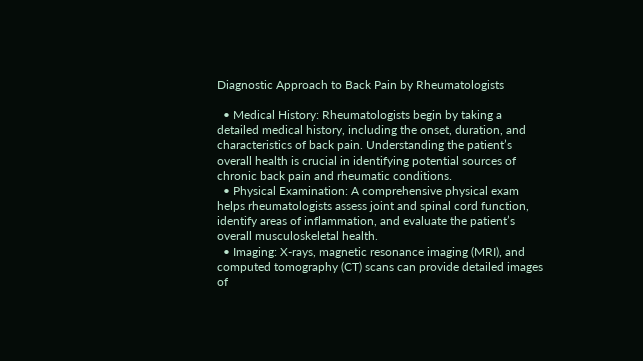Diagnostic Approach to Back Pain by Rheumatologists

  • Medical History: Rheumatologists begin by taking a detailed medical history, including the onset, duration, and characteristics of back pain. Understanding the patient’s overall health is crucial in identifying potential sources of chronic back pain and rheumatic conditions.
  • Physical Examination: A comprehensive physical exam helps rheumatologists assess joint and spinal cord function, identify areas of inflammation, and evaluate the patient’s overall musculoskeletal health.
  • Imaging: X-rays, magnetic resonance imaging (MRI), and computed tomography (CT) scans can provide detailed images of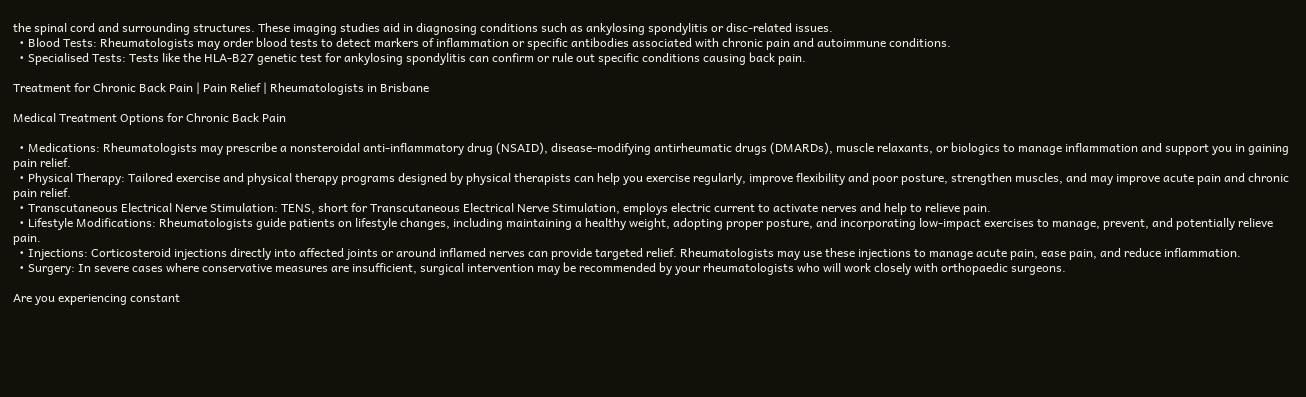the spinal cord and surrounding structures. These imaging studies aid in diagnosing conditions such as ankylosing spondylitis or disc-related issues.
  • Blood Tests: Rheumatologists may order blood tests to detect markers of inflammation or specific antibodies associated with chronic pain and autoimmune conditions.
  • Specialised Tests: Tests like the HLA-B27 genetic test for ankylosing spondylitis can confirm or rule out specific conditions causing back pain.

Treatment for Chronic Back Pain | Pain Relief | Rheumatologists in Brisbane

Medical Treatment Options for Chronic Back Pain

  • Medications: Rheumatologists may prescribe a nonsteroidal anti-inflammatory drug (NSAID), disease-modifying antirheumatic drugs (DMARDs), muscle relaxants, or biologics to manage inflammation and support you in gaining pain relief.
  • Physical Therapy: Tailored exercise and physical therapy programs designed by physical therapists can help you exercise regularly, improve flexibility and poor posture, strengthen muscles, and may improve acute pain and chronic pain relief.
  • Transcutaneous Electrical Nerve Stimulation: TENS, short for Transcutaneous Electrical Nerve Stimulation, employs electric current to activate nerves and help to relieve pain.
  • Lifestyle Modifications: Rheumatologists guide patients on lifestyle changes, including maintaining a healthy weight, adopting proper posture, and incorporating low-impact exercises to manage, prevent, and potentially relieve pain.
  • Injections: Corticosteroid injections directly into affected joints or around inflamed nerves can provide targeted relief. Rheumatologists may use these injections to manage acute pain, ease pain, and reduce inflammation.
  • Surgery: In severe cases where conservative measures are insufficient, surgical intervention may be recommended by your rheumatologists who will work closely with orthopaedic surgeons.

Are you experiencing constant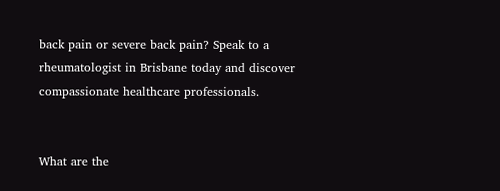back pain or severe back pain? Speak to a rheumatologist in Brisbane today and discover compassionate healthcare professionals.


What are the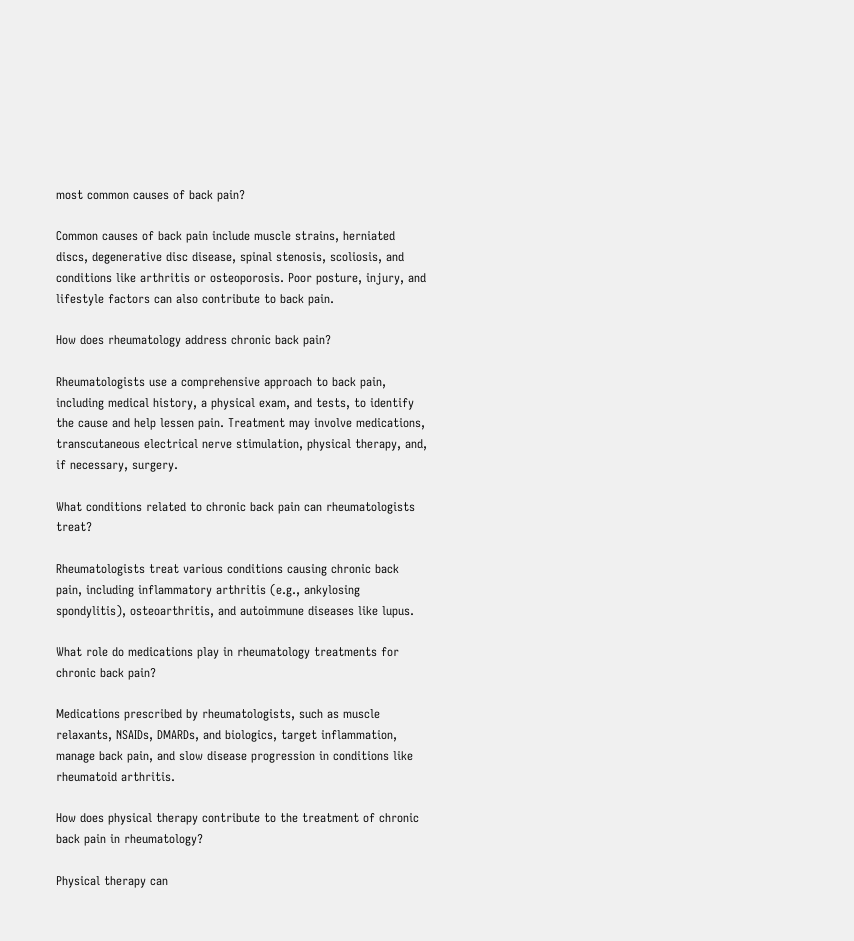most common causes of back pain?

Common causes of back pain include muscle strains, herniated discs, degenerative disc disease, spinal stenosis, scoliosis, and conditions like arthritis or osteoporosis. Poor posture, injury, and lifestyle factors can also contribute to back pain.

How does rheumatology address chronic back pain?

Rheumatologists use a comprehensive approach to back pain, including medical history, a physical exam, and tests, to identify the cause and help lessen pain. Treatment may involve medications, transcutaneous electrical nerve stimulation, physical therapy, and, if necessary, surgery.

What conditions related to chronic back pain can rheumatologists treat?

Rheumatologists treat various conditions causing chronic back pain, including inflammatory arthritis (e.g., ankylosing spondylitis), osteoarthritis, and autoimmune diseases like lupus.

What role do medications play in rheumatology treatments for chronic back pain?

Medications prescribed by rheumatologists, such as muscle relaxants, NSAIDs, DMARDs, and biologics, target inflammation, manage back pain, and slow disease progression in conditions like rheumatoid arthritis.

How does physical therapy contribute to the treatment of chronic back pain in rheumatology?

Physical therapy can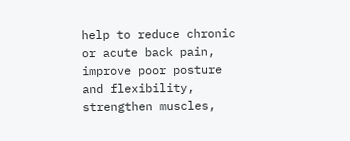help to reduce chronic or acute back pain, improve poor posture and flexibility, strengthen muscles,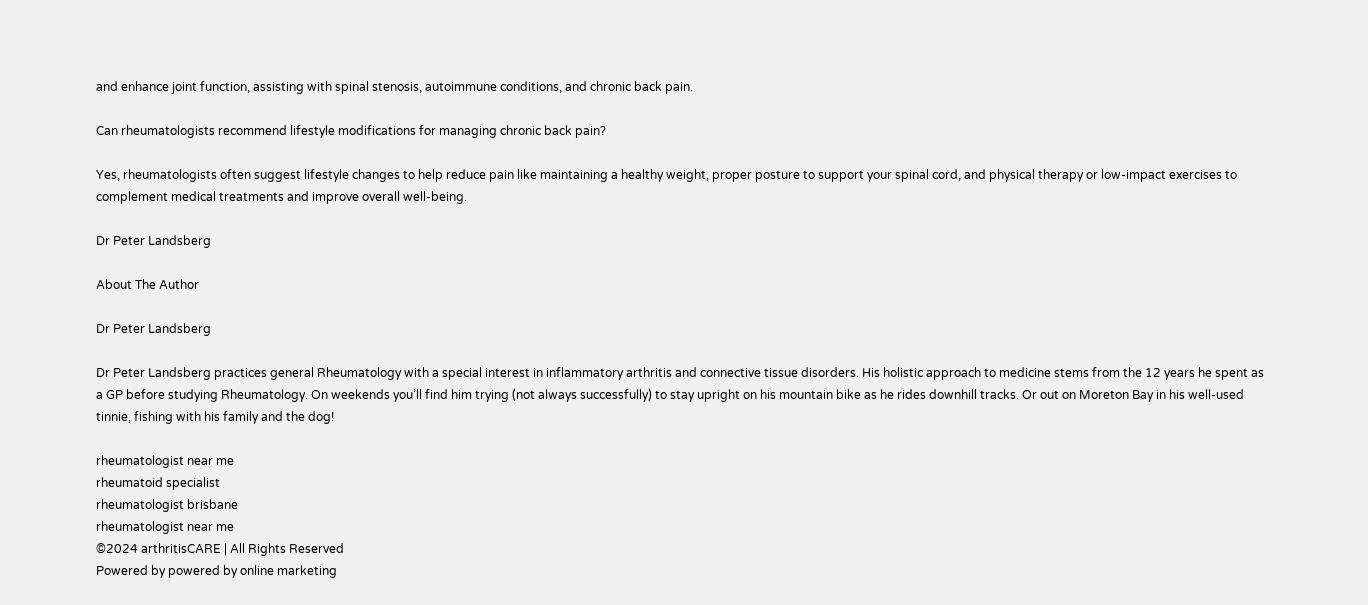and enhance joint function, assisting with spinal stenosis, autoimmune conditions, and chronic back pain.

Can rheumatologists recommend lifestyle modifications for managing chronic back pain?

Yes, rheumatologists often suggest lifestyle changes to help reduce pain like maintaining a healthy weight, proper posture to support your spinal cord, and physical therapy or low-impact exercises to complement medical treatments and improve overall well-being.

Dr Peter Landsberg

About The Author

Dr Peter Landsberg

Dr Peter Landsberg practices general Rheumatology with a special interest in inflammatory arthritis and connective tissue disorders. His holistic approach to medicine stems from the 12 years he spent as a GP before studying Rheumatology. On weekends you’ll find him trying (not always successfully) to stay upright on his mountain bike as he rides downhill tracks. Or out on Moreton Bay in his well-used tinnie, fishing with his family and the dog!

rheumatologist near me
rheumatoid specialist
rheumatologist brisbane
rheumatologist near me
©2024 arthritisCARE | All Rights Reserved
Powered by powered by online marketing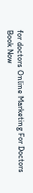for doctors Online Marketing For Doctors
Book Now